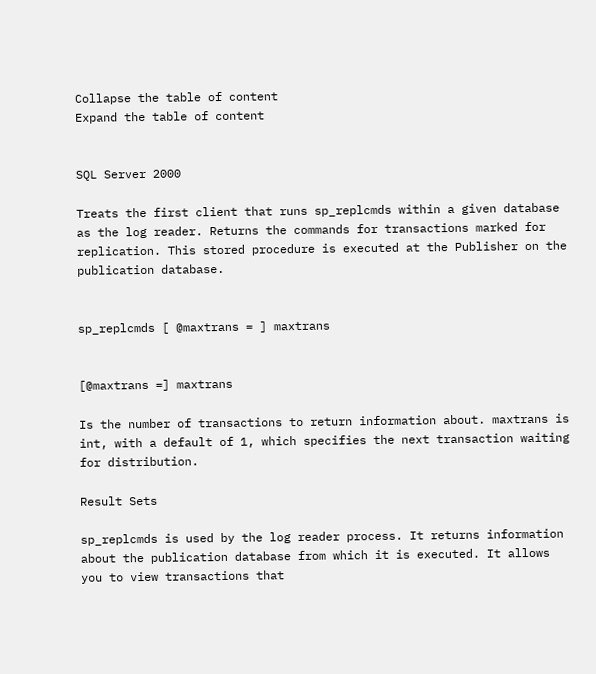Collapse the table of content
Expand the table of content


SQL Server 2000

Treats the first client that runs sp_replcmds within a given database as the log reader. Returns the commands for transactions marked for replication. This stored procedure is executed at the Publisher on the publication database.


sp_replcmds [ @maxtrans = ] maxtrans


[@maxtrans =] maxtrans

Is the number of transactions to return information about. maxtrans is int, with a default of 1, which specifies the next transaction waiting for distribution.

Result Sets

sp_replcmds is used by the log reader process. It returns information about the publication database from which it is executed. It allows you to view transactions that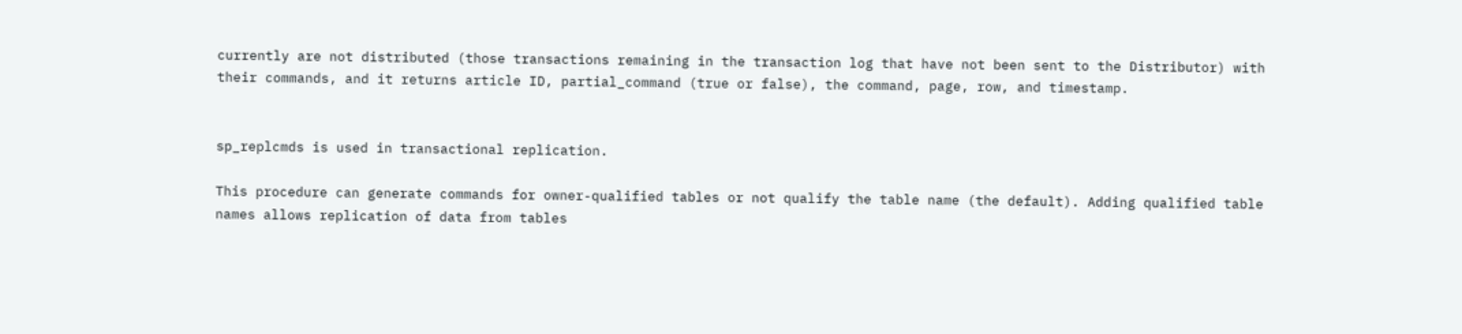currently are not distributed (those transactions remaining in the transaction log that have not been sent to the Distributor) with their commands, and it returns article ID, partial_command (true or false), the command, page, row, and timestamp.


sp_replcmds is used in transactional replication.

This procedure can generate commands for owner-qualified tables or not qualify the table name (the default). Adding qualified table names allows replication of data from tables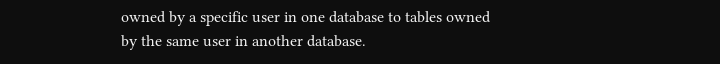owned by a specific user in one database to tables owned by the same user in another database.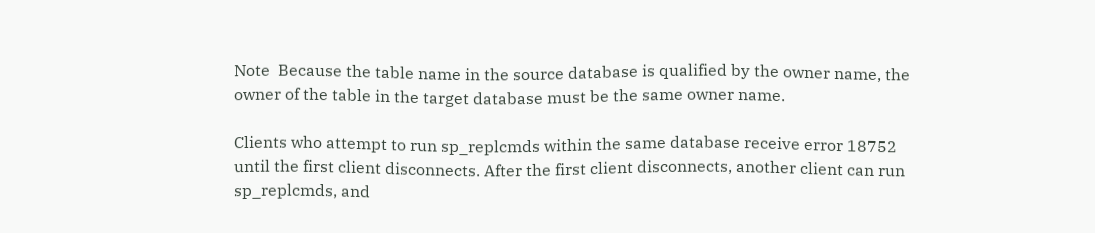Note  Because the table name in the source database is qualified by the owner name, the owner of the table in the target database must be the same owner name.

Clients who attempt to run sp_replcmds within the same database receive error 18752 until the first client disconnects. After the first client disconnects, another client can run sp_replcmds, and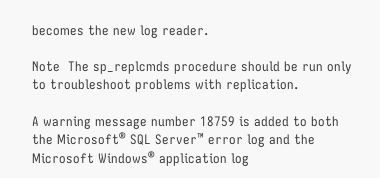becomes the new log reader.

Note  The sp_replcmds procedure should be run only to troubleshoot problems with replication.

A warning message number 18759 is added to both the Microsoft® SQL Server™ error log and the Microsoft Windows® application log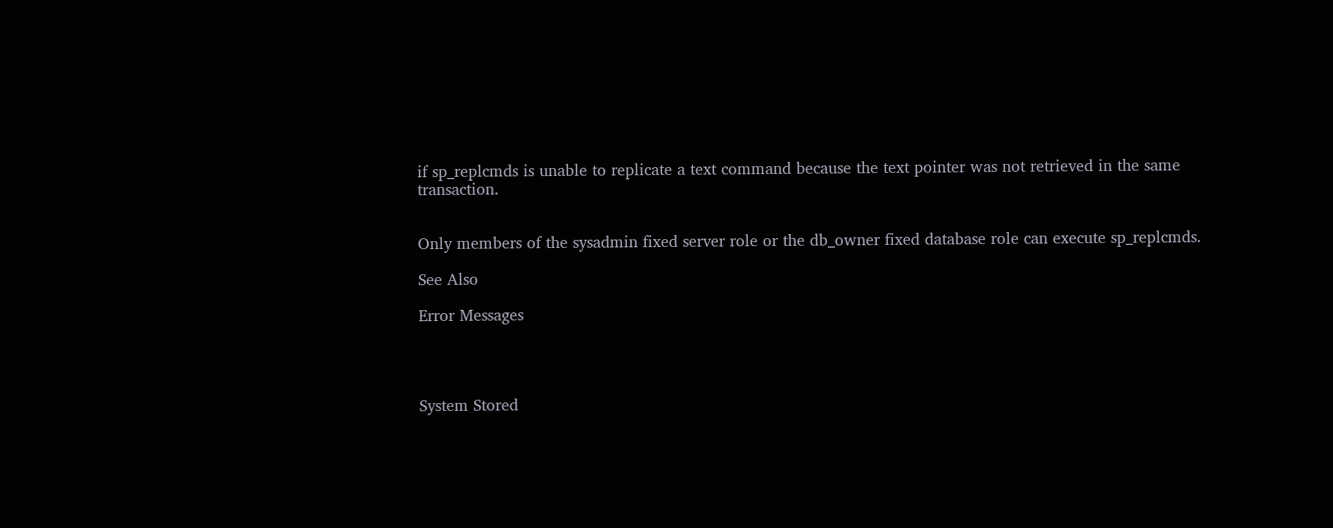if sp_replcmds is unable to replicate a text command because the text pointer was not retrieved in the same transaction.


Only members of the sysadmin fixed server role or the db_owner fixed database role can execute sp_replcmds.

See Also

Error Messages




System Stored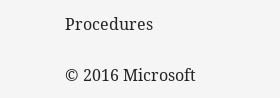Procedures

© 2016 Microsoft